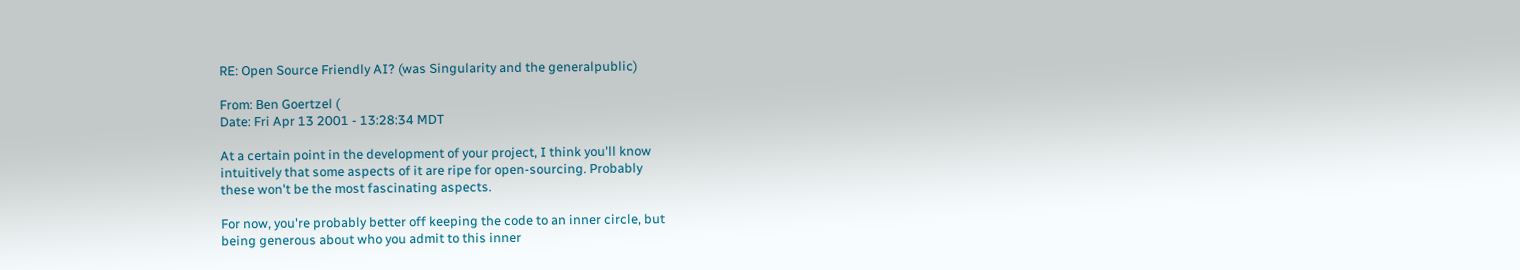RE: Open Source Friendly AI? (was Singularity and the generalpublic)

From: Ben Goertzel (
Date: Fri Apr 13 2001 - 13:28:34 MDT

At a certain point in the development of your project, I think you'll know
intuitively that some aspects of it are ripe for open-sourcing. Probably
these won't be the most fascinating aspects.

For now, you're probably better off keeping the code to an inner circle, but
being generous about who you admit to this inner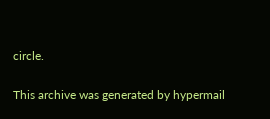circle.


This archive was generated by hypermail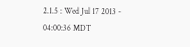2.1.5 : Wed Jul 17 2013 - 04:00:36 MDT